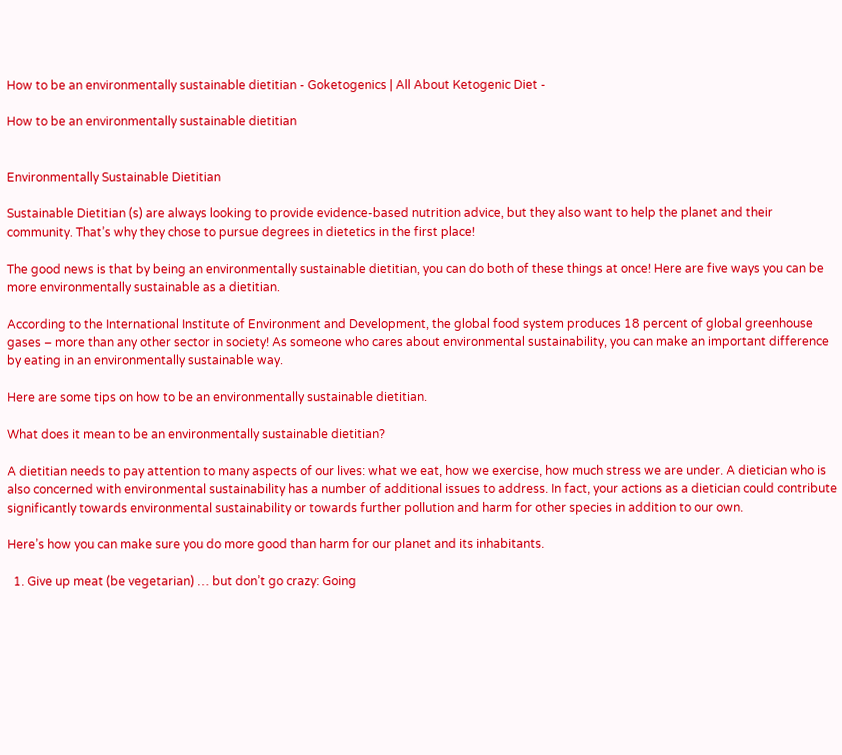How to be an environmentally sustainable dietitian - Goketogenics | All About Ketogenic Diet -

How to be an environmentally sustainable dietitian


Environmentally Sustainable Dietitian

Sustainable Dietitian (s) are always looking to provide evidence-based nutrition advice, but they also want to help the planet and their community. That’s why they chose to pursue degrees in dietetics in the first place!

The good news is that by being an environmentally sustainable dietitian, you can do both of these things at once! Here are five ways you can be more environmentally sustainable as a dietitian.

According to the International Institute of Environment and Development, the global food system produces 18 percent of global greenhouse gases – more than any other sector in society! As someone who cares about environmental sustainability, you can make an important difference by eating in an environmentally sustainable way.

Here are some tips on how to be an environmentally sustainable dietitian.

What does it mean to be an environmentally sustainable dietitian?

A dietitian needs to pay attention to many aspects of our lives: what we eat, how we exercise, how much stress we are under. A dietician who is also concerned with environmental sustainability has a number of additional issues to address. In fact, your actions as a dietician could contribute significantly towards environmental sustainability or towards further pollution and harm for other species in addition to our own.

Here’s how you can make sure you do more good than harm for our planet and its inhabitants.

  1. Give up meat (be vegetarian) … but don’t go crazy: Going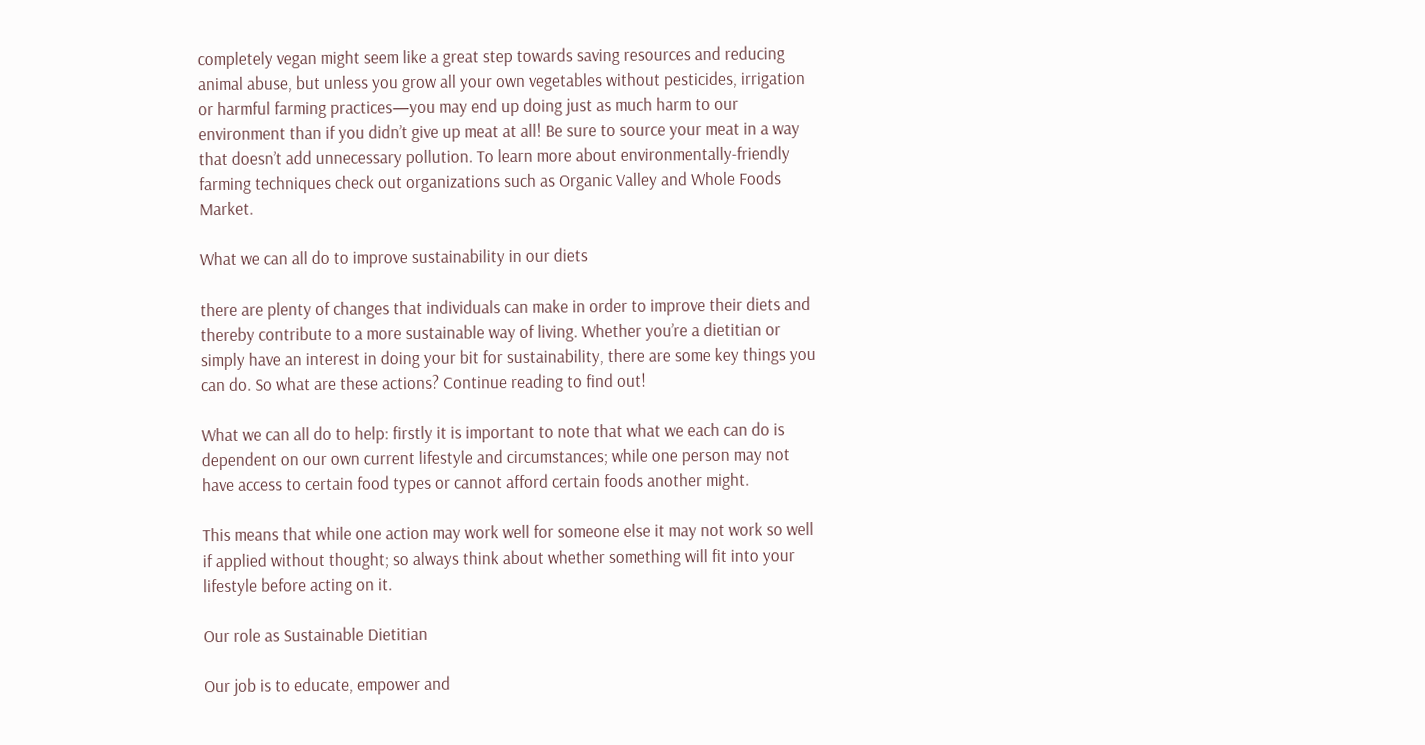completely vegan might seem like a great step towards saving resources and reducing animal abuse, but unless you grow all your own vegetables without pesticides, irrigation or harmful farming practices—you may end up doing just as much harm to our environment than if you didn’t give up meat at all! Be sure to source your meat in a way that doesn’t add unnecessary pollution. To learn more about environmentally-friendly farming techniques check out organizations such as Organic Valley and Whole Foods Market.

What we can all do to improve sustainability in our diets

there are plenty of changes that individuals can make in order to improve their diets and thereby contribute to a more sustainable way of living. Whether you’re a dietitian or simply have an interest in doing your bit for sustainability, there are some key things you can do. So what are these actions? Continue reading to find out!

What we can all do to help: firstly it is important to note that what we each can do is dependent on our own current lifestyle and circumstances; while one person may not have access to certain food types or cannot afford certain foods another might.

This means that while one action may work well for someone else it may not work so well if applied without thought; so always think about whether something will fit into your lifestyle before acting on it.

Our role as Sustainable Dietitian

Our job is to educate, empower and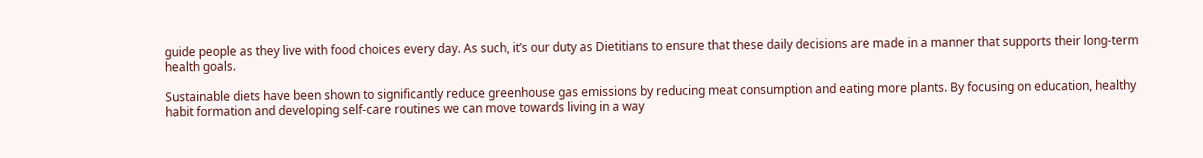guide people as they live with food choices every day. As such, it’s our duty as Dietitians to ensure that these daily decisions are made in a manner that supports their long-term health goals.

Sustainable diets have been shown to significantly reduce greenhouse gas emissions by reducing meat consumption and eating more plants. By focusing on education, healthy habit formation and developing self-care routines we can move towards living in a way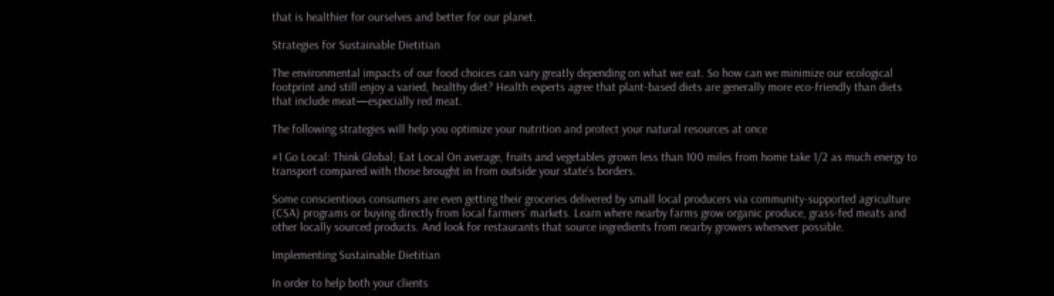that is healthier for ourselves and better for our planet.

Strategies for Sustainable Dietitian

The environmental impacts of our food choices can vary greatly depending on what we eat. So how can we minimize our ecological footprint and still enjoy a varied, healthy diet? Health experts agree that plant-based diets are generally more eco-friendly than diets that include meat—especially red meat.

The following strategies will help you optimize your nutrition and protect your natural resources at once

#1 Go Local: Think Global; Eat Local On average, fruits and vegetables grown less than 100 miles from home take 1/2 as much energy to transport compared with those brought in from outside your state’s borders.

Some conscientious consumers are even getting their groceries delivered by small local producers via community-supported agriculture (CSA) programs or buying directly from local farmers’ markets. Learn where nearby farms grow organic produce, grass-fed meats and other locally sourced products. And look for restaurants that source ingredients from nearby growers whenever possible.

Implementing Sustainable Dietitian

In order to help both your clients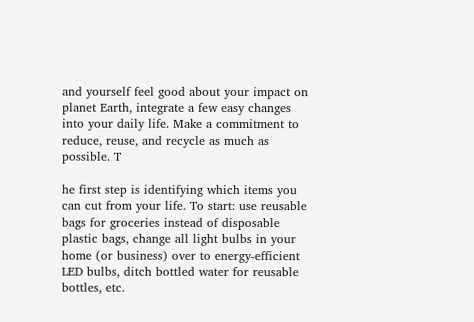and yourself feel good about your impact on planet Earth, integrate a few easy changes into your daily life. Make a commitment to reduce, reuse, and recycle as much as possible. T

he first step is identifying which items you can cut from your life. To start: use reusable bags for groceries instead of disposable plastic bags, change all light bulbs in your home (or business) over to energy-efficient LED bulbs, ditch bottled water for reusable bottles, etc.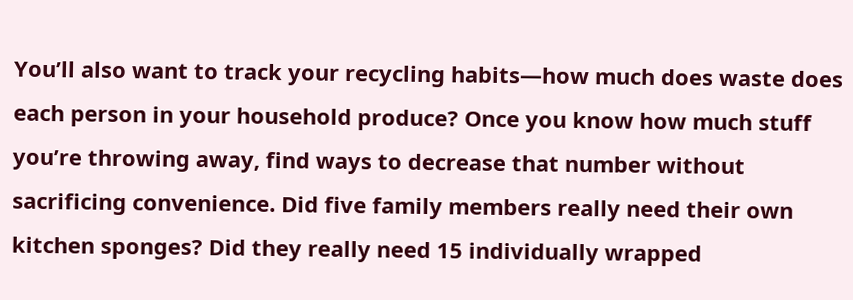You’ll also want to track your recycling habits—how much does waste does each person in your household produce? Once you know how much stuff you’re throwing away, find ways to decrease that number without sacrificing convenience. Did five family members really need their own kitchen sponges? Did they really need 15 individually wrapped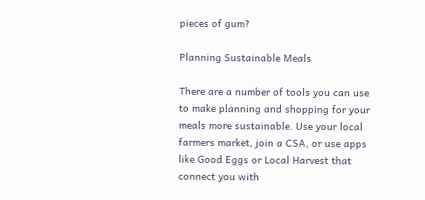pieces of gum?

Planning Sustainable Meals

There are a number of tools you can use to make planning and shopping for your meals more sustainable. Use your local farmers market, join a CSA, or use apps like Good Eggs or Local Harvest that connect you with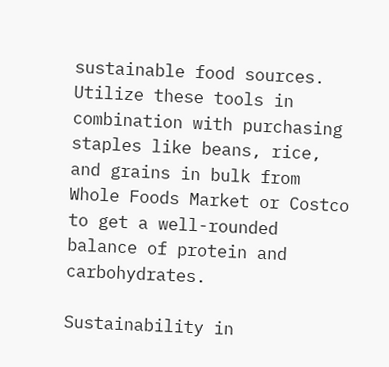sustainable food sources. Utilize these tools in combination with purchasing staples like beans, rice, and grains in bulk from Whole Foods Market or Costco to get a well-rounded balance of protein and carbohydrates.

Sustainability in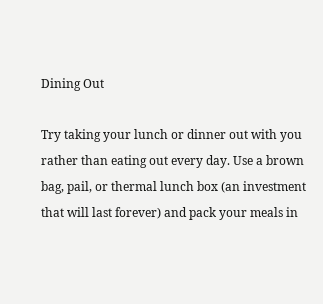Dining Out

Try taking your lunch or dinner out with you rather than eating out every day. Use a brown bag, pail, or thermal lunch box (an investment that will last forever) and pack your meals in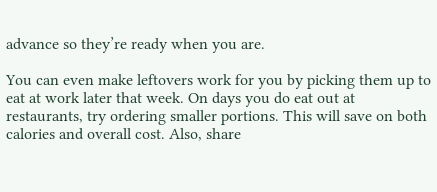advance so they’re ready when you are.

You can even make leftovers work for you by picking them up to eat at work later that week. On days you do eat out at restaurants, try ordering smaller portions. This will save on both calories and overall cost. Also, share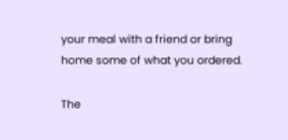your meal with a friend or bring home some of what you ordered.

The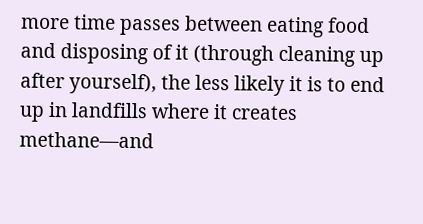more time passes between eating food and disposing of it (through cleaning up after yourself), the less likely it is to end up in landfills where it creates methane—and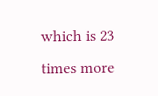which is 23 times more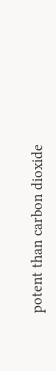potent than carbon dioxide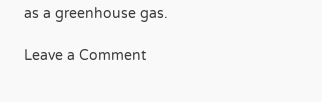as a greenhouse gas.

Leave a Comment